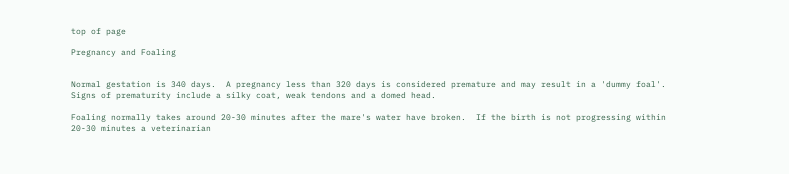top of page

Pregnancy and Foaling


Normal gestation is 340 days.  A pregnancy less than 320 days is considered premature and may result in a 'dummy foal'. Signs of prematurity include a silky coat, weak tendons and a domed head.

Foaling normally takes around 20-30 minutes after the mare's water have broken.  If the birth is not progressing within 20-30 minutes a veterinarian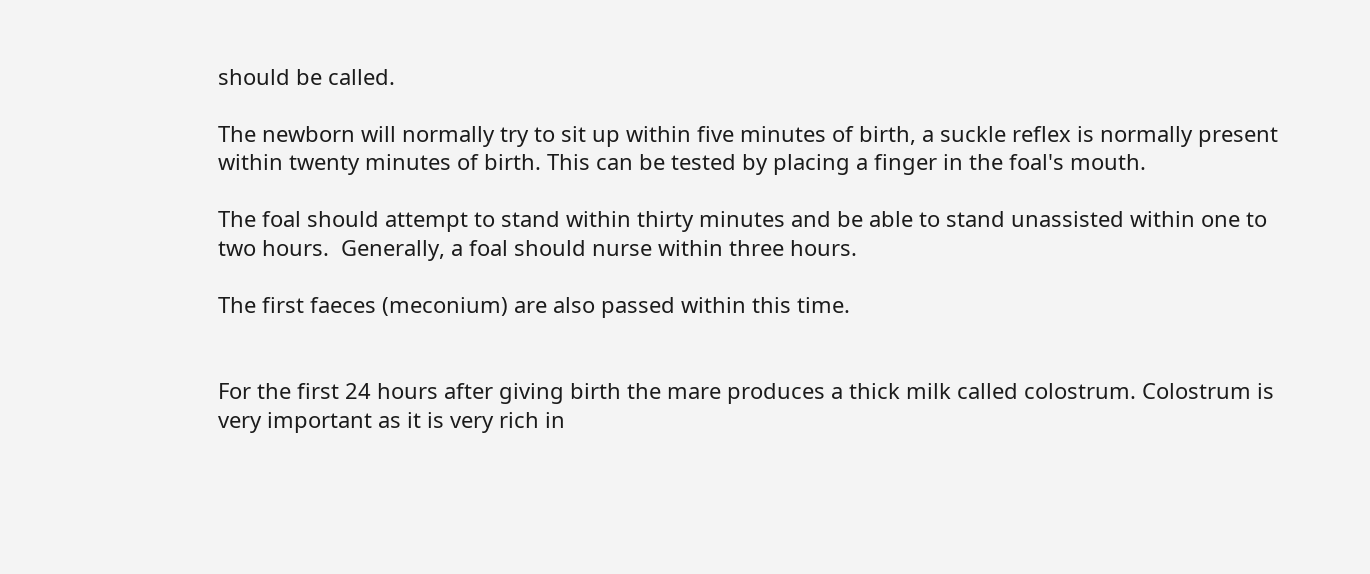should be called.

The newborn will normally try to sit up within five minutes of birth, a suckle reflex is normally present within twenty minutes of birth. This can be tested by placing a finger in the foal's mouth.

The foal should attempt to stand within thirty minutes and be able to stand unassisted within one to two hours.  Generally, a foal should nurse within three hours.

The first faeces (meconium) are also passed within this time.


For the first 24 hours after giving birth the mare produces a thick milk called colostrum. Colostrum is very important as it is very rich in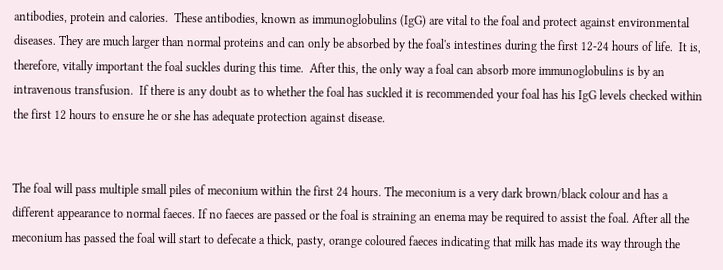antibodies, protein and calories.  These antibodies, known as immunoglobulins (IgG) are vital to the foal and protect against environmental diseases. They are much larger than normal proteins and can only be absorbed by the foal's intestines during the first 12-24 hours of life.  It is, therefore, vitally important the foal suckles during this time.  After this, the only way a foal can absorb more immunoglobulins is by an intravenous transfusion.  If there is any doubt as to whether the foal has suckled it is recommended your foal has his IgG levels checked within the first 12 hours to ensure he or she has adequate protection against disease.


The foal will pass multiple small piles of meconium within the first 24 hours. The meconium is a very dark brown/black colour and has a different appearance to normal faeces. If no faeces are passed or the foal is straining an enema may be required to assist the foal. After all the meconium has passed the foal will start to defecate a thick, pasty, orange coloured faeces indicating that milk has made its way through the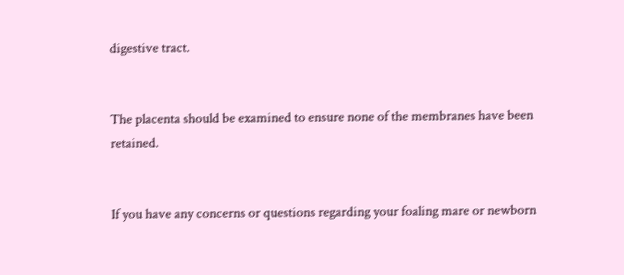digestive tract.


The placenta should be examined to ensure none of the membranes have been retained.


If you have any concerns or questions regarding your foaling mare or newborn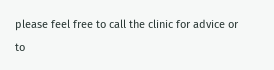please feel free to call the clinic for advice or to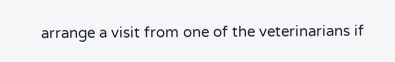arrange a visit from one of the veterinarians if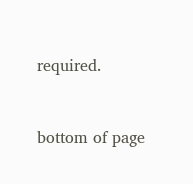required.



bottom of page